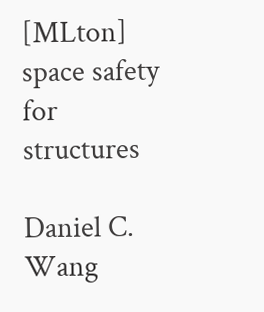[MLton] space safety for structures

Daniel C. Wang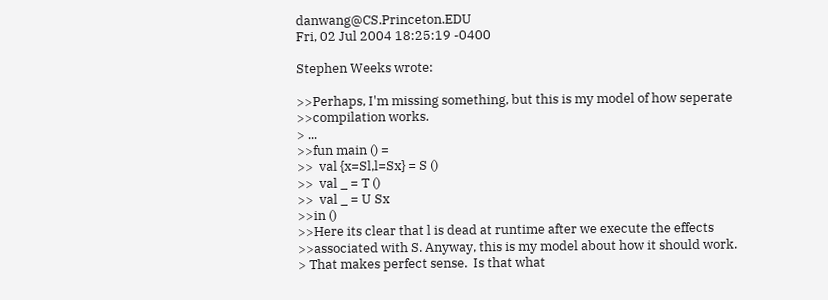danwang@CS.Princeton.EDU
Fri, 02 Jul 2004 18:25:19 -0400

Stephen Weeks wrote:

>>Perhaps, I'm missing something, but this is my model of how seperate
>>compilation works.
> ...
>>fun main () =
>>  val {x=Sl,l=Sx} = S ()
>>  val _ = T ()
>>  val _ = U Sx
>>in ()
>>Here its clear that l is dead at runtime after we execute the effects
>>associated with S. Anyway, this is my model about how it should work.
> That makes perfect sense.  Is that what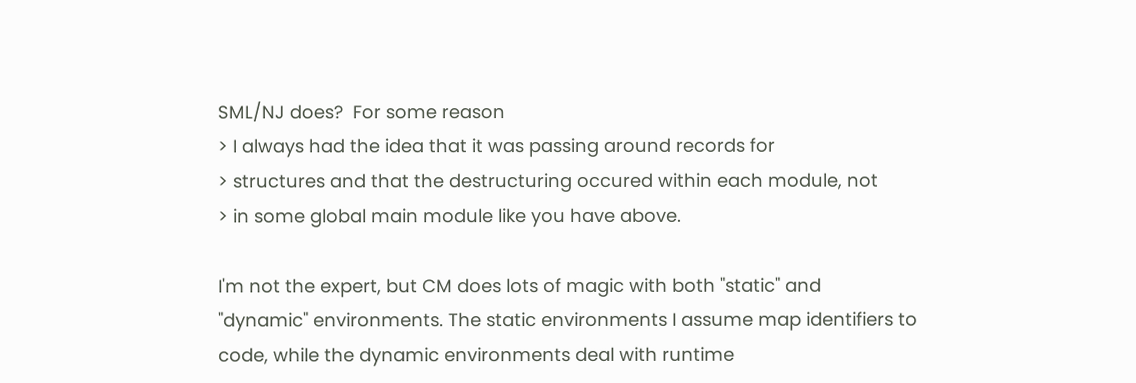SML/NJ does?  For some reason
> I always had the idea that it was passing around records for
> structures and that the destructuring occured within each module, not
> in some global main module like you have above.

I'm not the expert, but CM does lots of magic with both "static" and
"dynamic" environments. The static environments I assume map identifiers to
code, while the dynamic environments deal with runtime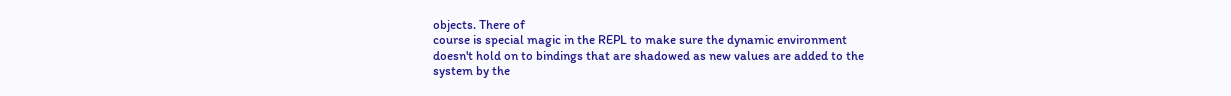objects. There of
course is special magic in the REPL to make sure the dynamic environment
doesn't hold on to bindings that are shadowed as new values are added to the
system by the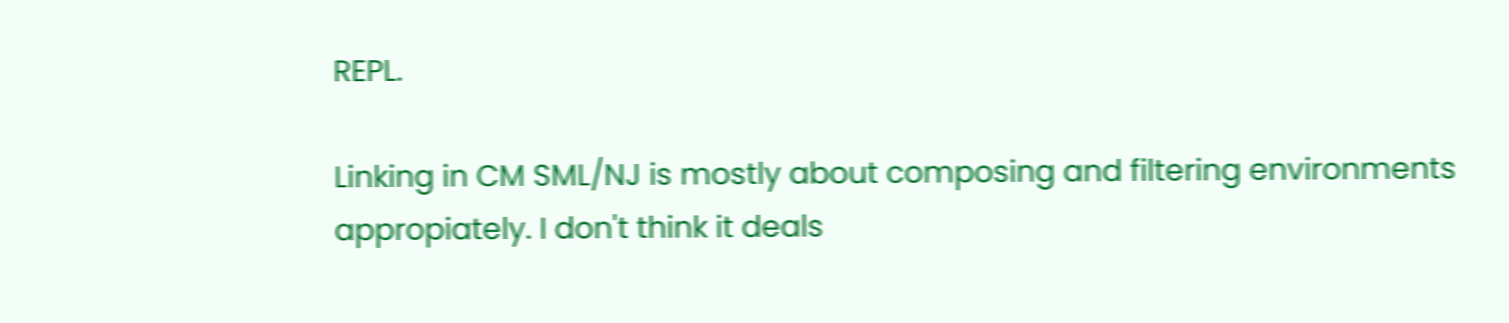REPL.

Linking in CM SML/NJ is mostly about composing and filtering environments
appropiately. I don't think it deals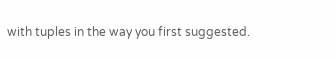with tuples in the way you first suggested.